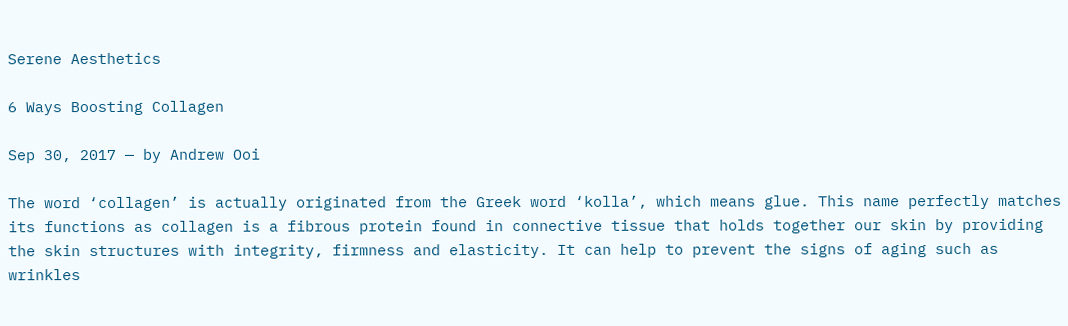Serene Aesthetics

6 Ways Boosting Collagen

Sep 30, 2017 — by Andrew Ooi

The word ‘collagen’ is actually originated from the Greek word ‘kolla’, which means glue. This name perfectly matches its functions as collagen is a fibrous protein found in connective tissue that holds together our skin by providing the skin structures with integrity, firmness and elasticity. It can help to prevent the signs of aging such as wrinkles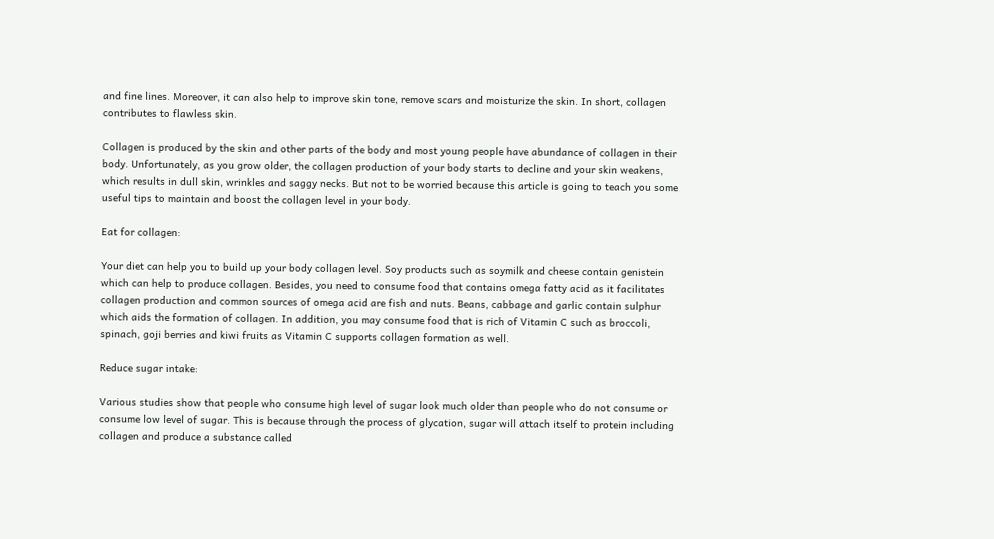and fine lines. Moreover, it can also help to improve skin tone, remove scars and moisturize the skin. In short, collagen contributes to flawless skin.

Collagen is produced by the skin and other parts of the body and most young people have abundance of collagen in their body. Unfortunately, as you grow older, the collagen production of your body starts to decline and your skin weakens, which results in dull skin, wrinkles and saggy necks. But not to be worried because this article is going to teach you some useful tips to maintain and boost the collagen level in your body.

Eat for collagen:

Your diet can help you to build up your body collagen level. Soy products such as soymilk and cheese contain genistein which can help to produce collagen. Besides, you need to consume food that contains omega fatty acid as it facilitates collagen production and common sources of omega acid are fish and nuts. Beans, cabbage and garlic contain sulphur which aids the formation of collagen. In addition, you may consume food that is rich of Vitamin C such as broccoli, spinach, goji berries and kiwi fruits as Vitamin C supports collagen formation as well.

Reduce sugar intake:

Various studies show that people who consume high level of sugar look much older than people who do not consume or consume low level of sugar. This is because through the process of glycation, sugar will attach itself to protein including collagen and produce a substance called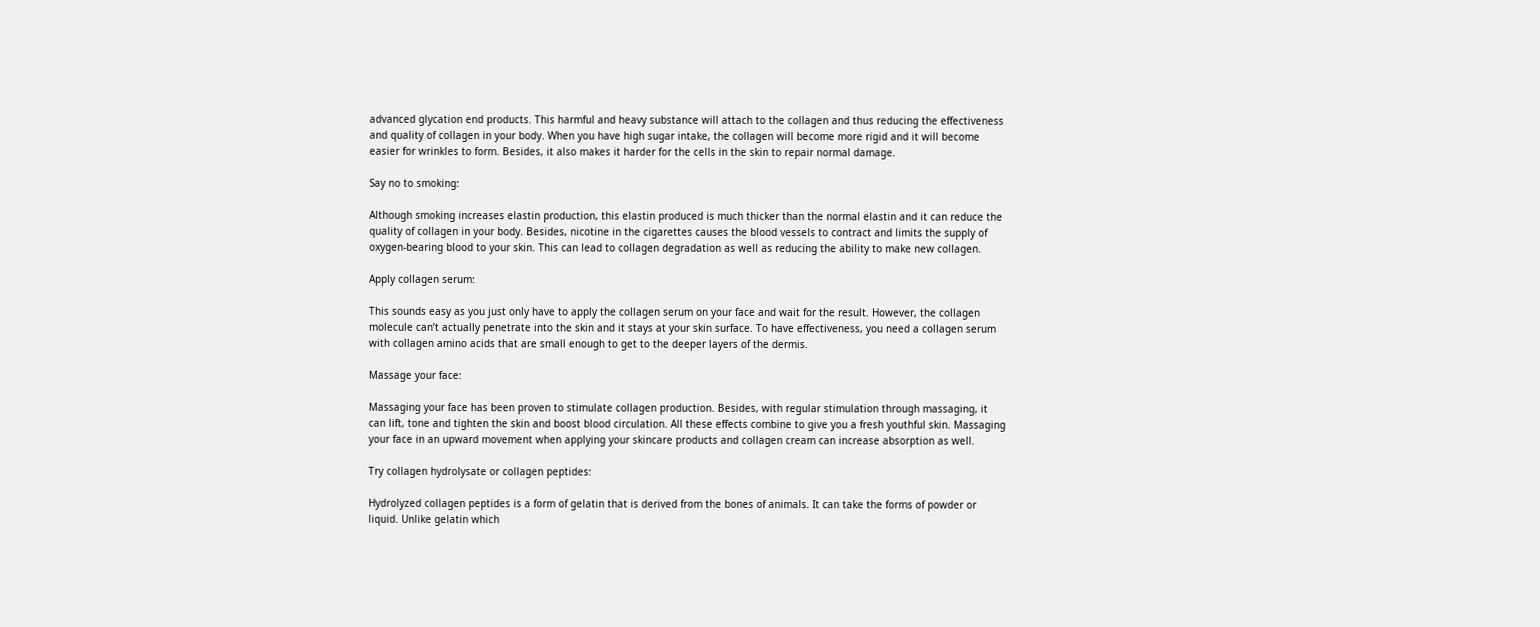advanced glycation end products. This harmful and heavy substance will attach to the collagen and thus reducing the effectiveness and quality of collagen in your body. When you have high sugar intake, the collagen will become more rigid and it will become easier for wrinkles to form. Besides, it also makes it harder for the cells in the skin to repair normal damage.

Say no to smoking:

Although smoking increases elastin production, this elastin produced is much thicker than the normal elastin and it can reduce the quality of collagen in your body. Besides, nicotine in the cigarettes causes the blood vessels to contract and limits the supply of oxygen-bearing blood to your skin. This can lead to collagen degradation as well as reducing the ability to make new collagen.

Apply collagen serum:

This sounds easy as you just only have to apply the collagen serum on your face and wait for the result. However, the collagen molecule can’t actually penetrate into the skin and it stays at your skin surface. To have effectiveness, you need a collagen serum with collagen amino acids that are small enough to get to the deeper layers of the dermis.

Massage your face:

Massaging your face has been proven to stimulate collagen production. Besides, with regular stimulation through massaging, it can lift, tone and tighten the skin and boost blood circulation. All these effects combine to give you a fresh youthful skin. Massaging your face in an upward movement when applying your skincare products and collagen cream can increase absorption as well.

Try collagen hydrolysate or collagen peptides:

Hydrolyzed collagen peptides is a form of gelatin that is derived from the bones of animals. It can take the forms of powder or liquid. Unlike gelatin which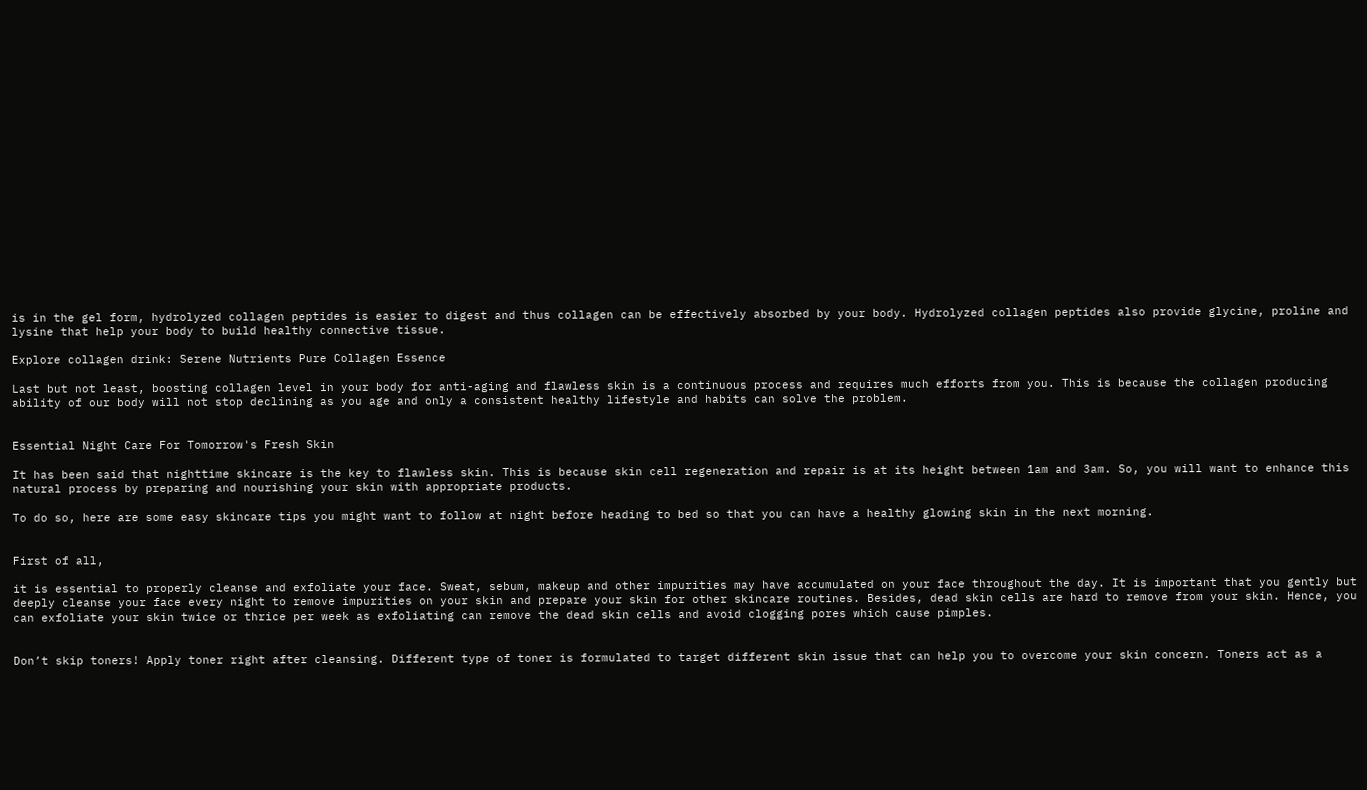is in the gel form, hydrolyzed collagen peptides is easier to digest and thus collagen can be effectively absorbed by your body. Hydrolyzed collagen peptides also provide glycine, proline and lysine that help your body to build healthy connective tissue.

Explore collagen drink: Serene Nutrients Pure Collagen Essence

Last but not least, boosting collagen level in your body for anti-aging and flawless skin is a continuous process and requires much efforts from you. This is because the collagen producing ability of our body will not stop declining as you age and only a consistent healthy lifestyle and habits can solve the problem.


Essential Night Care For Tomorrow's Fresh Skin

It has been said that nighttime skincare is the key to flawless skin. This is because skin cell regeneration and repair is at its height between 1am and 3am. So, you will want to enhance this natural process by preparing and nourishing your skin with appropriate products.

To do so, here are some easy skincare tips you might want to follow at night before heading to bed so that you can have a healthy glowing skin in the next morning.


First of all,

it is essential to properly cleanse and exfoliate your face. Sweat, sebum, makeup and other impurities may have accumulated on your face throughout the day. It is important that you gently but deeply cleanse your face every night to remove impurities on your skin and prepare your skin for other skincare routines. Besides, dead skin cells are hard to remove from your skin. Hence, you can exfoliate your skin twice or thrice per week as exfoliating can remove the dead skin cells and avoid clogging pores which cause pimples.


Don’t skip toners! Apply toner right after cleansing. Different type of toner is formulated to target different skin issue that can help you to overcome your skin concern. Toners act as a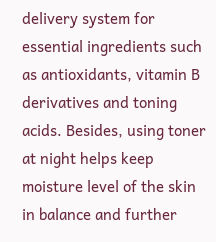delivery system for essential ingredients such as antioxidants, vitamin B derivatives and toning acids. Besides, using toner at night helps keep moisture level of the skin in balance and further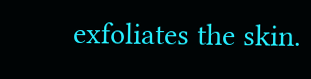exfoliates the skin.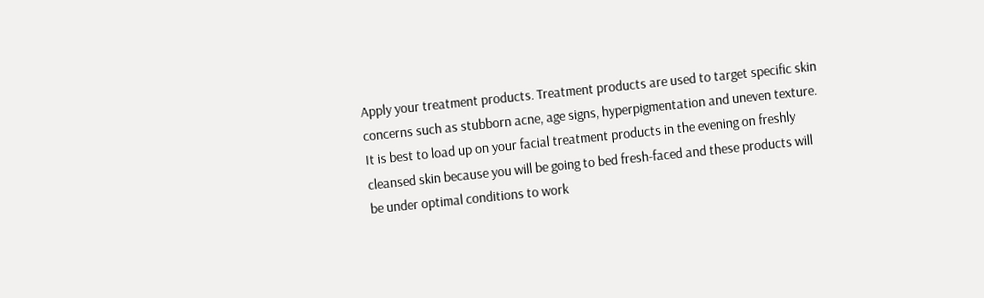Apply your treatment products. Treatment products are used to target specific skin concerns such as stubborn acne, age signs, hyperpigmentation and uneven texture. It is best to load up on your facial treatment products in the evening on freshly cleansed skin because you will be going to bed fresh-faced and these products will be under optimal conditions to work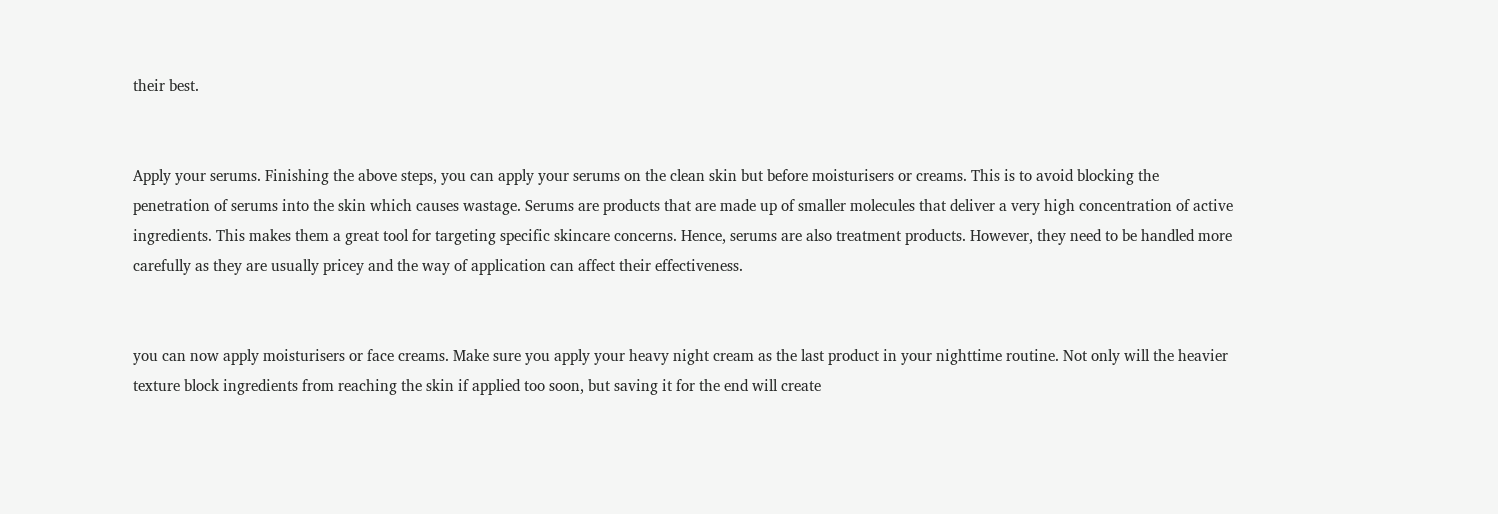their best.


Apply your serums. Finishing the above steps, you can apply your serums on the clean skin but before moisturisers or creams. This is to avoid blocking the penetration of serums into the skin which causes wastage. Serums are products that are made up of smaller molecules that deliver a very high concentration of active ingredients. This makes them a great tool for targeting specific skincare concerns. Hence, serums are also treatment products. However, they need to be handled more carefully as they are usually pricey and the way of application can affect their effectiveness.


you can now apply moisturisers or face creams. Make sure you apply your heavy night cream as the last product in your nighttime routine. Not only will the heavier texture block ingredients from reaching the skin if applied too soon, but saving it for the end will create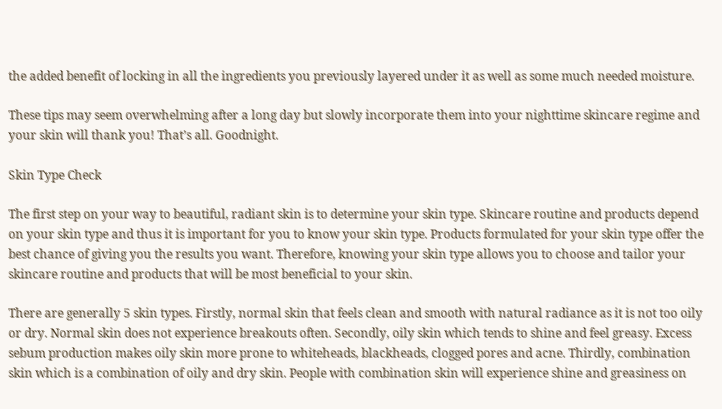the added benefit of locking in all the ingredients you previously layered under it as well as some much needed moisture.

These tips may seem overwhelming after a long day but slowly incorporate them into your nighttime skincare regime and your skin will thank you! That’s all. Goodnight.

Skin Type Check

The first step on your way to beautiful, radiant skin is to determine your skin type. Skincare routine and products depend on your skin type and thus it is important for you to know your skin type. Products formulated for your skin type offer the best chance of giving you the results you want. Therefore, knowing your skin type allows you to choose and tailor your skincare routine and products that will be most beneficial to your skin.

There are generally 5 skin types. Firstly, normal skin that feels clean and smooth with natural radiance as it is not too oily or dry. Normal skin does not experience breakouts often. Secondly, oily skin which tends to shine and feel greasy. Excess sebum production makes oily skin more prone to whiteheads, blackheads, clogged pores and acne. Thirdly, combination skin which is a combination of oily and dry skin. People with combination skin will experience shine and greasiness on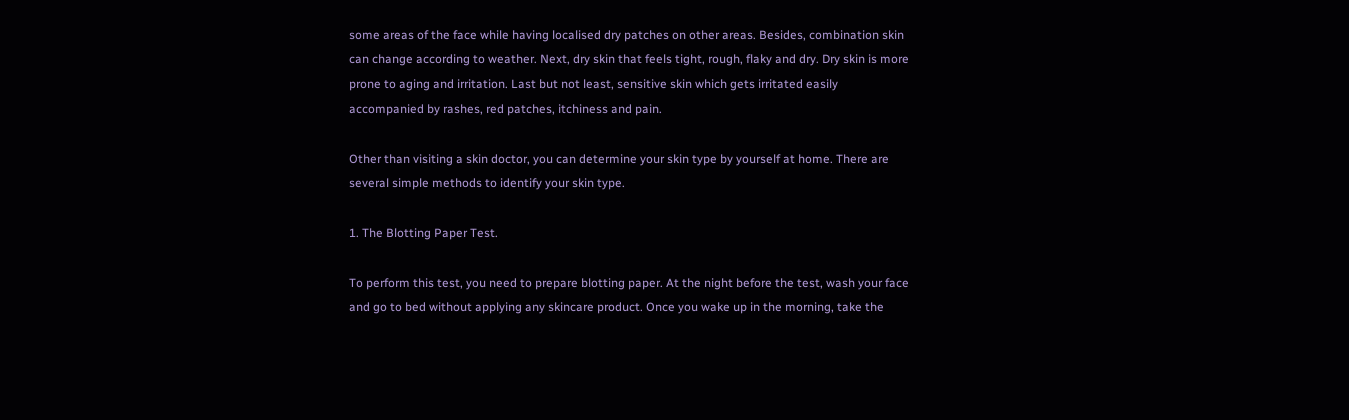some areas of the face while having localised dry patches on other areas. Besides, combination skin can change according to weather. Next, dry skin that feels tight, rough, flaky and dry. Dry skin is more prone to aging and irritation. Last but not least, sensitive skin which gets irritated easily accompanied by rashes, red patches, itchiness and pain.

Other than visiting a skin doctor, you can determine your skin type by yourself at home. There are several simple methods to identify your skin type.

1. The Blotting Paper Test.

To perform this test, you need to prepare blotting paper. At the night before the test, wash your face and go to bed without applying any skincare product. Once you wake up in the morning, take the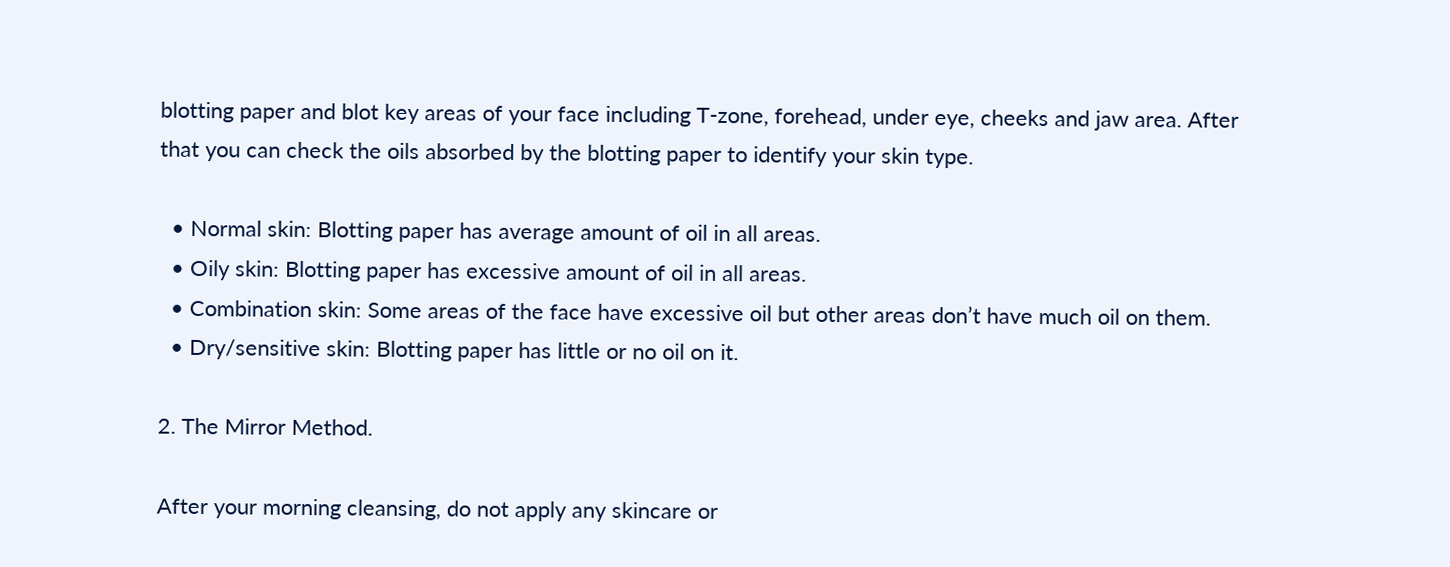blotting paper and blot key areas of your face including T-zone, forehead, under eye, cheeks and jaw area. After that you can check the oils absorbed by the blotting paper to identify your skin type.

  • Normal skin: Blotting paper has average amount of oil in all areas.
  • Oily skin: Blotting paper has excessive amount of oil in all areas.
  • Combination skin: Some areas of the face have excessive oil but other areas don’t have much oil on them.
  • Dry/sensitive skin: Blotting paper has little or no oil on it.

2. The Mirror Method.

After your morning cleansing, do not apply any skincare or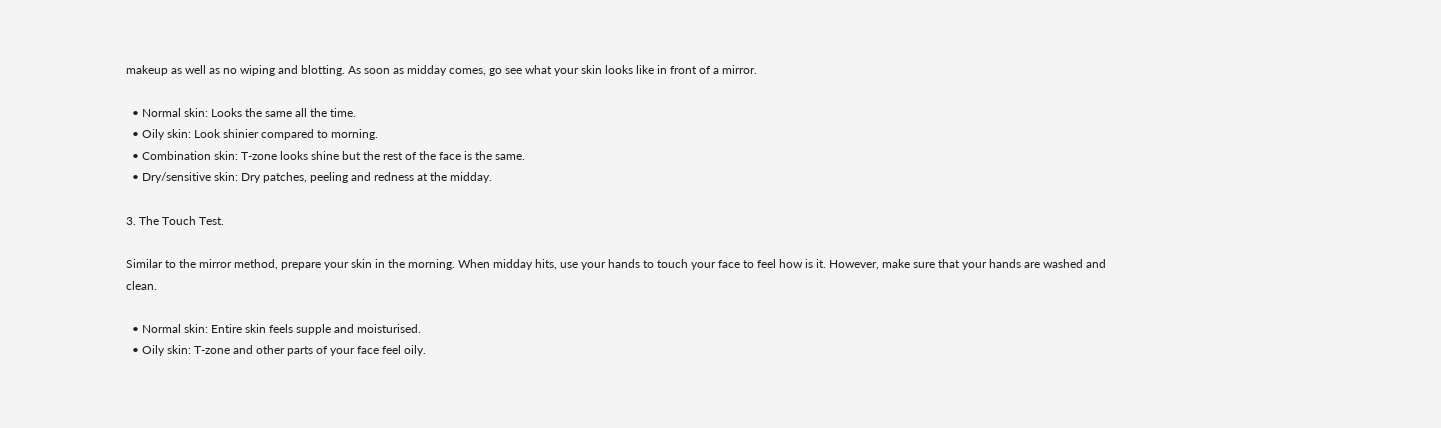makeup as well as no wiping and blotting. As soon as midday comes, go see what your skin looks like in front of a mirror.

  • Normal skin: Looks the same all the time.
  • Oily skin: Look shinier compared to morning.
  • Combination skin: T-zone looks shine but the rest of the face is the same.
  • Dry/sensitive skin: Dry patches, peeling and redness at the midday.

3. The Touch Test.

Similar to the mirror method, prepare your skin in the morning. When midday hits, use your hands to touch your face to feel how is it. However, make sure that your hands are washed and clean.

  • Normal skin: Entire skin feels supple and moisturised.
  • Oily skin: T-zone and other parts of your face feel oily.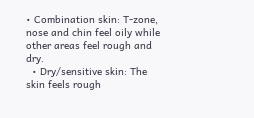• Combination skin: T-zone, nose and chin feel oily while other areas feel rough and dry.
  • Dry/sensitive skin: The skin feels rough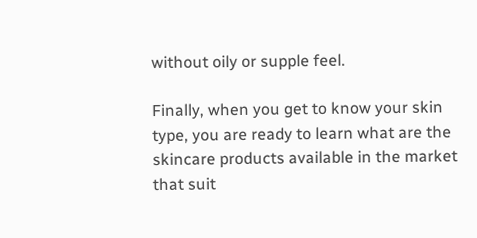without oily or supple feel.

Finally, when you get to know your skin type, you are ready to learn what are the skincare products available in the market that suit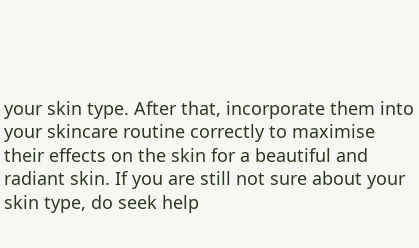your skin type. After that, incorporate them into your skincare routine correctly to maximise their effects on the skin for a beautiful and radiant skin. If you are still not sure about your skin type, do seek help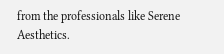from the professionals like Serene Aesthetics.